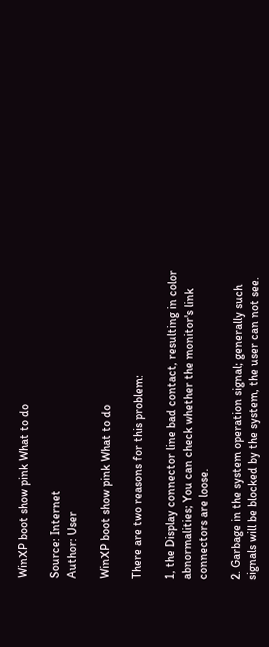WinXP boot show pink What to do

Source: Internet
Author: User

WinXP boot show pink What to do

There are two reasons for this problem:

1, the Display connector line bad contact, resulting in color abnormalities; You can check whether the monitor's link connectors are loose.

2. Garbage in the system operation signal; generally such signals will be blocked by the system, the user can not see.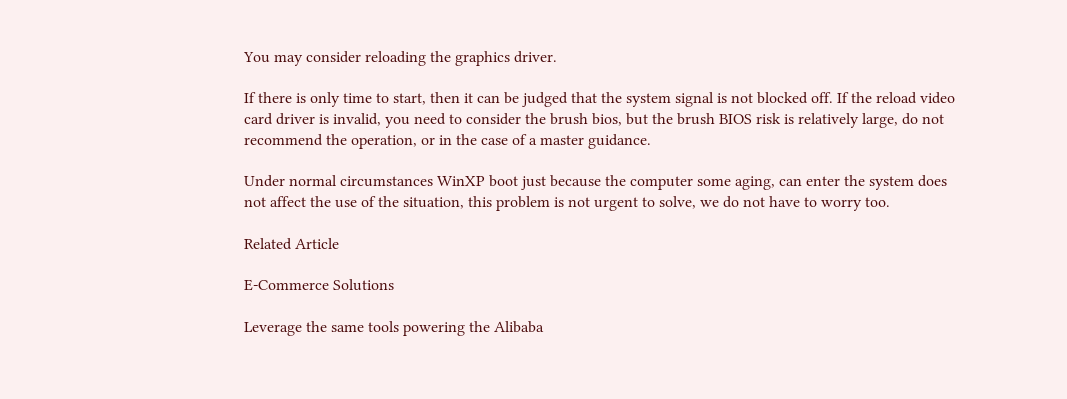You may consider reloading the graphics driver.

If there is only time to start, then it can be judged that the system signal is not blocked off. If the reload video card driver is invalid, you need to consider the brush bios, but the brush BIOS risk is relatively large, do not recommend the operation, or in the case of a master guidance.

Under normal circumstances WinXP boot just because the computer some aging, can enter the system does not affect the use of the situation, this problem is not urgent to solve, we do not have to worry too.

Related Article

E-Commerce Solutions

Leverage the same tools powering the Alibaba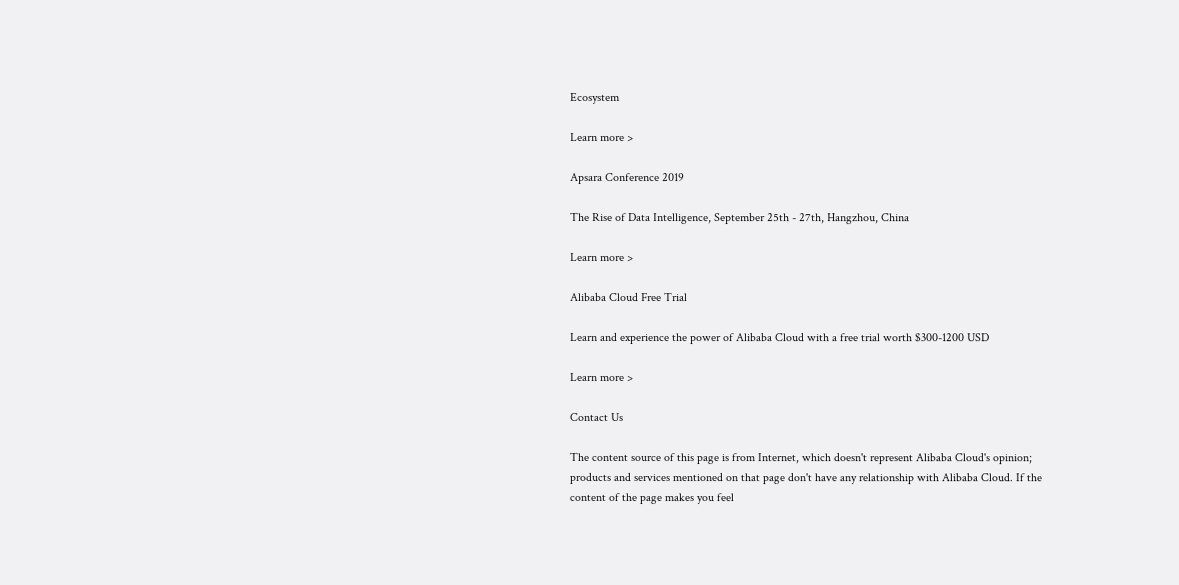Ecosystem

Learn more >

Apsara Conference 2019

The Rise of Data Intelligence, September 25th - 27th, Hangzhou, China

Learn more >

Alibaba Cloud Free Trial

Learn and experience the power of Alibaba Cloud with a free trial worth $300-1200 USD

Learn more >

Contact Us

The content source of this page is from Internet, which doesn't represent Alibaba Cloud's opinion; products and services mentioned on that page don't have any relationship with Alibaba Cloud. If the content of the page makes you feel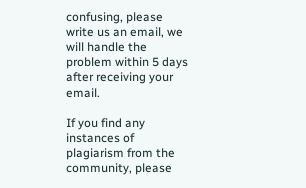confusing, please write us an email, we will handle the problem within 5 days after receiving your email.

If you find any instances of plagiarism from the community, please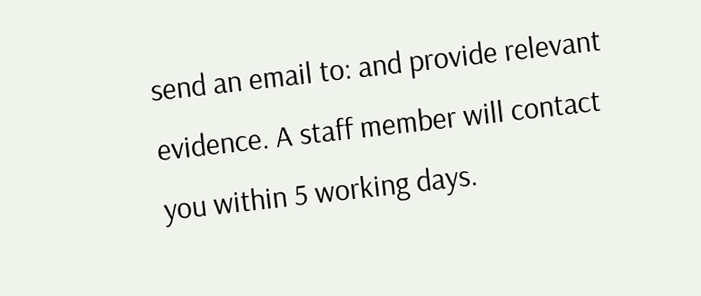send an email to: and provide relevant evidence. A staff member will contact you within 5 working days.